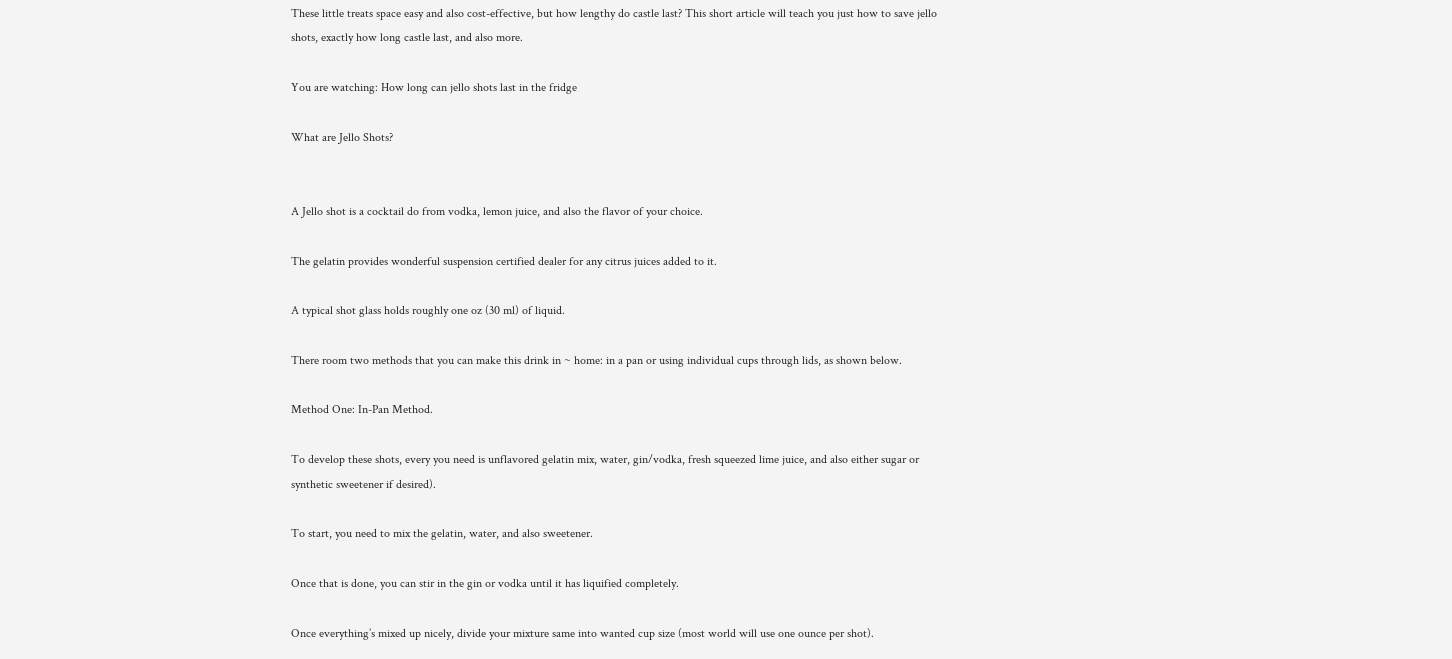These little treats space easy and also cost-effective, but how lengthy do castle last? This short article will teach you just how to save jello shots, exactly how long castle last, and also more.

You are watching: How long can jello shots last in the fridge

What are Jello Shots?


A Jello shot is a cocktail do from vodka, lemon juice, and also the flavor of your choice.

The gelatin provides wonderful suspension certified dealer for any citrus juices added to it.

A typical shot glass holds roughly one oz (30 ml) of liquid.

There room two methods that you can make this drink in ~ home: in a pan or using individual cups through lids, as shown below.

Method One: In-Pan Method.

To develop these shots, every you need is unflavored gelatin mix, water, gin/vodka, fresh squeezed lime juice, and also either sugar or synthetic sweetener if desired).

To start, you need to mix the gelatin, water, and also sweetener.

Once that is done, you can stir in the gin or vodka until it has liquified completely.

Once everything’s mixed up nicely, divide your mixture same into wanted cup size (most world will use one ounce per shot).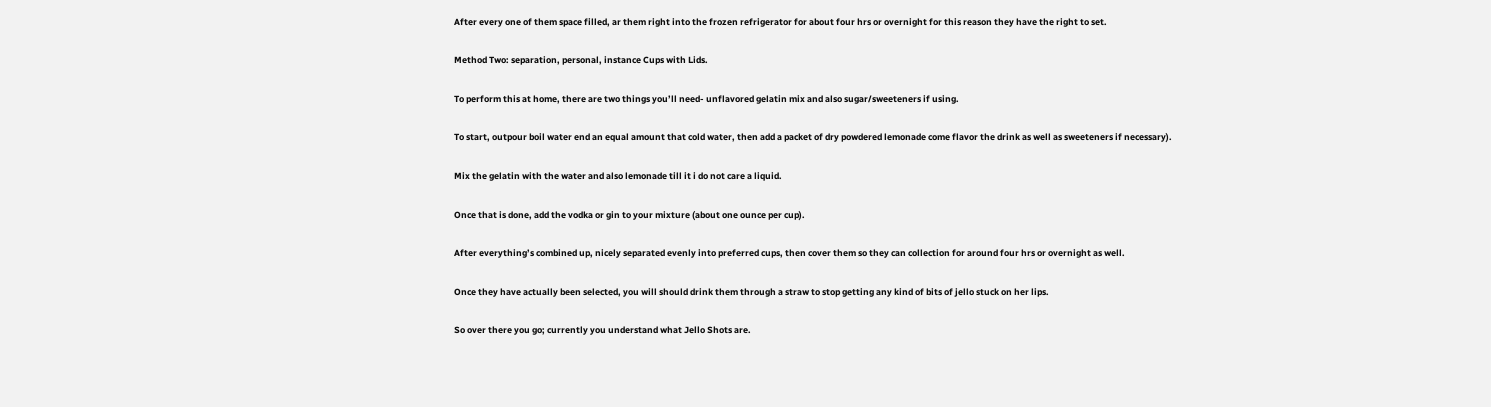After every one of them space filled, ar them right into the frozen refrigerator for about four hrs or overnight for this reason they have the right to set.

Method Two: separation, personal, instance Cups with Lids.

To perform this at home, there are two things you’ll need- unflavored gelatin mix and also sugar/sweeteners if using.

To start, outpour boil water end an equal amount that cold water, then add a packet of dry powdered lemonade come flavor the drink as well as sweeteners if necessary).

Mix the gelatin with the water and also lemonade till it i do not care a liquid.

Once that is done, add the vodka or gin to your mixture (about one ounce per cup).

After everything’s combined up, nicely separated evenly into preferred cups, then cover them so they can collection for around four hrs or overnight as well.

Once they have actually been selected, you will should drink them through a straw to stop getting any kind of bits of jello stuck on her lips.

So over there you go; currently you understand what Jello Shots are.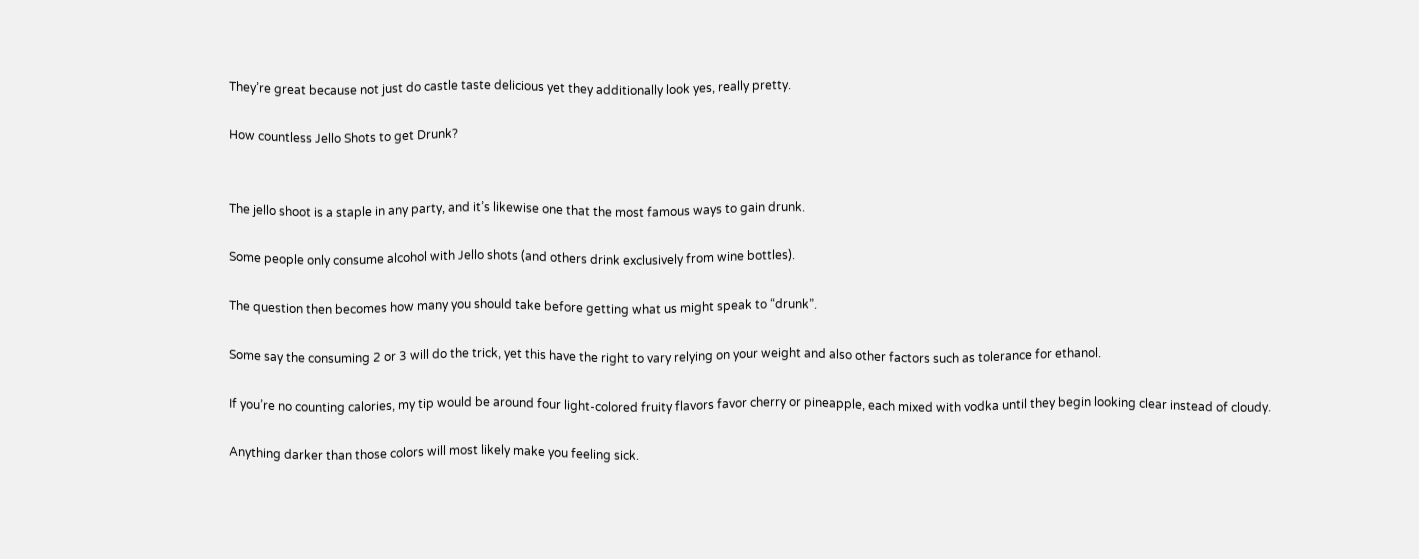They’re great because not just do castle taste delicious yet they additionally look yes, really pretty.

How countless Jello Shots to get Drunk?


The jello shoot is a staple in any party, and it’s likewise one that the most famous ways to gain drunk.

Some people only consume alcohol with Jello shots (and others drink exclusively from wine bottles).

The question then becomes how many you should take before getting what us might speak to “drunk”.

Some say the consuming 2 or 3 will do the trick, yet this have the right to vary relying on your weight and also other factors such as tolerance for ethanol.

If you’re no counting calories, my tip would be around four light-colored fruity flavors favor cherry or pineapple, each mixed with vodka until they begin looking clear instead of cloudy.

Anything darker than those colors will most likely make you feeling sick.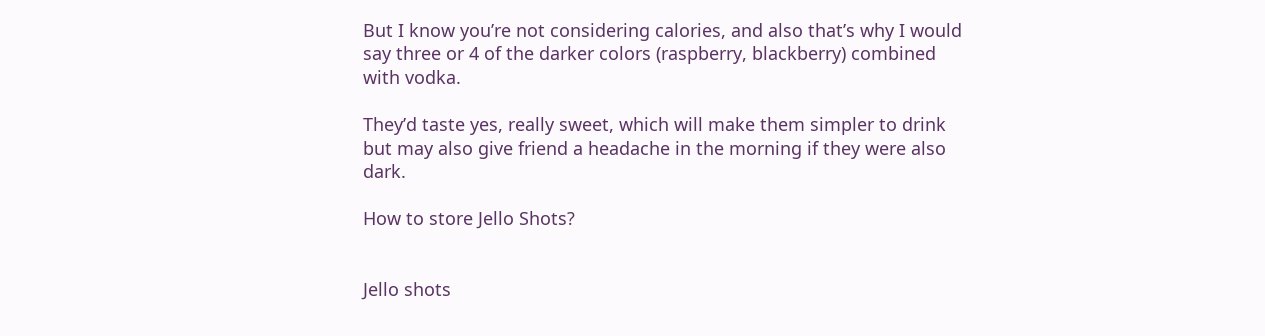But I know you’re not considering calories, and also that’s why I would say three or 4 of the darker colors (raspberry, blackberry) combined with vodka.

They’d taste yes, really sweet, which will make them simpler to drink but may also give friend a headache in the morning if they were also dark.

How to store Jello Shots?


Jello shots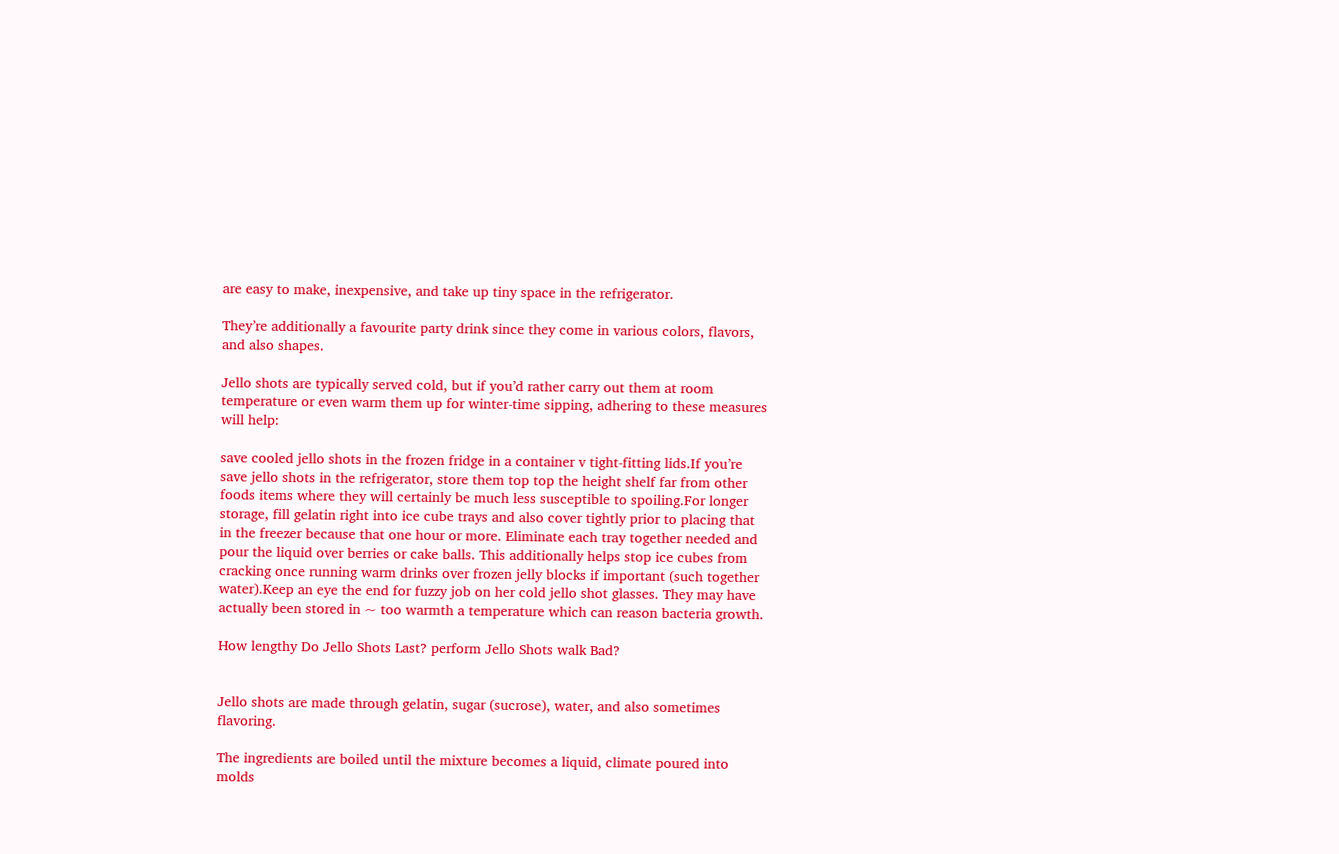are easy to make, inexpensive, and take up tiny space in the refrigerator.

They’re additionally a favourite party drink since they come in various colors, flavors, and also shapes.

Jello shots are typically served cold, but if you’d rather carry out them at room temperature or even warm them up for winter-time sipping, adhering to these measures will help:

save cooled jello shots in the frozen fridge in a container v tight-fitting lids.If you’re save jello shots in the refrigerator, store them top top the height shelf far from other foods items where they will certainly be much less susceptible to spoiling.For longer storage, fill gelatin right into ice cube trays and also cover tightly prior to placing that in the freezer because that one hour or more. Eliminate each tray together needed and pour the liquid over berries or cake balls. This additionally helps stop ice cubes from cracking once running warm drinks over frozen jelly blocks if important (such together water).Keep an eye the end for fuzzy job on her cold jello shot glasses. They may have actually been stored in ~ too warmth a temperature which can reason bacteria growth.

How lengthy Do Jello Shots Last? perform Jello Shots walk Bad?


Jello shots are made through gelatin, sugar (sucrose), water, and also sometimes flavoring.

The ingredients are boiled until the mixture becomes a liquid, climate poured into molds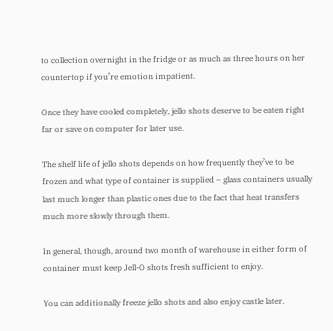to collection overnight in the fridge or as much as three hours on her countertop if you’re emotion impatient.

Once they have cooled completely, jello shots deserve to be eaten right far or save on computer for later use.

The shelf life of jello shots depends on how frequently they’ve to be frozen and what type of container is supplied – glass containers usually last much longer than plastic ones due to the fact that heat transfers much more slowly through them.

In general, though, around two month of warehouse in either form of container must keep Jell-O shots fresh sufficient to enjoy.

You can additionally freeze jello shots and also enjoy castle later.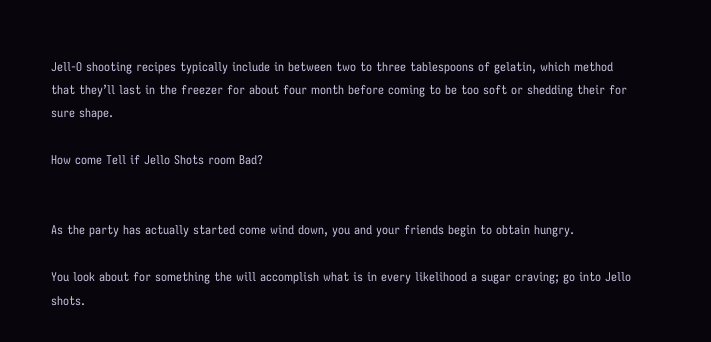Jell-O shooting recipes typically include in between two to three tablespoons of gelatin, which method that they’ll last in the freezer for about four month before coming to be too soft or shedding their for sure shape.

How come Tell if Jello Shots room Bad?


As the party has actually started come wind down, you and your friends begin to obtain hungry.

You look about for something the will accomplish what is in every likelihood a sugar craving; go into Jello shots.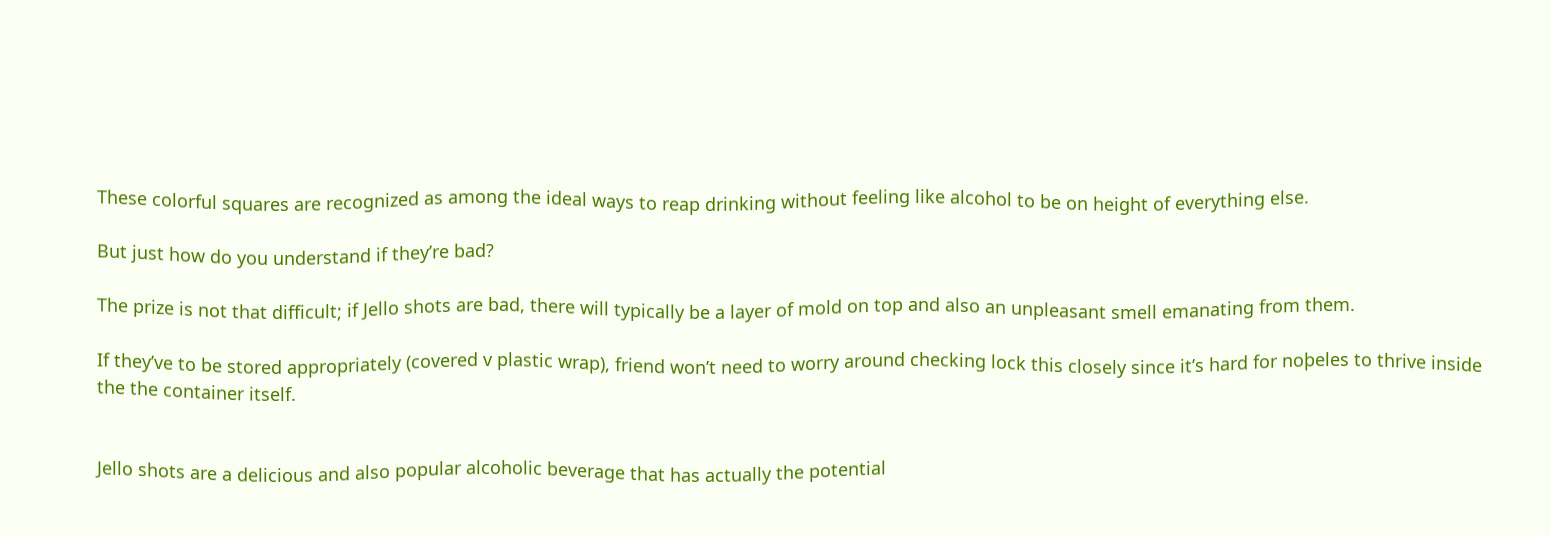These colorful squares are recognized as among the ideal ways to reap drinking without feeling like alcohol to be on height of everything else.

But just how do you understand if they’re bad?

The prize is not that difficult; if Jello shots are bad, there will typically be a layer of mold on top and also an unpleasant smell emanating from them.

If they’ve to be stored appropriately (covered v plastic wrap), friend won’t need to worry around checking lock this closely since it’s hard for noþeles to thrive inside the the container itself.


Jello shots are a delicious and also popular alcoholic beverage that has actually the potential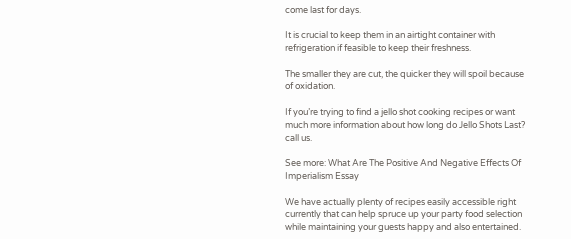come last for days.

It is crucial to keep them in an airtight container with refrigeration if feasible to keep their freshness.

The smaller they are cut, the quicker they will spoil because of oxidation.

If you’re trying to find a jello shot cooking recipes or want much more information about how long do Jello Shots Last? call us.

See more: What Are The Positive And Negative Effects Of Imperialism Essay

We have actually plenty of recipes easily accessible right currently that can help spruce up your party food selection while maintaining your guests happy and also entertained.